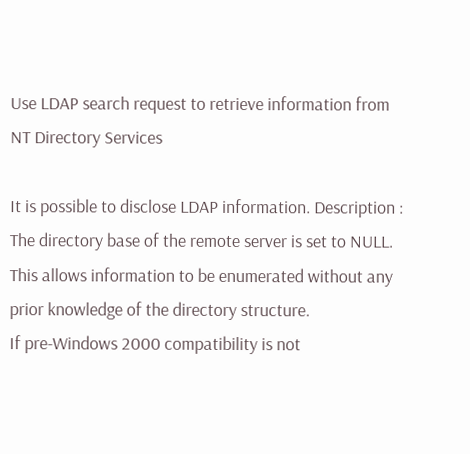Use LDAP search request to retrieve information from NT Directory Services

It is possible to disclose LDAP information. Description : The directory base of the remote server is set to NULL. This allows information to be enumerated without any prior knowledge of the directory structure.
If pre-Windows 2000 compatibility is not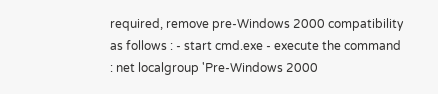required, remove pre-Windows 2000 compatibility as follows : - start cmd.exe - execute the command : net localgroup 'Pre-Windows 2000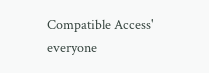Compatible Access' everyone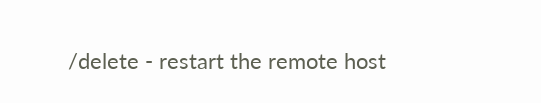/delete - restart the remote host